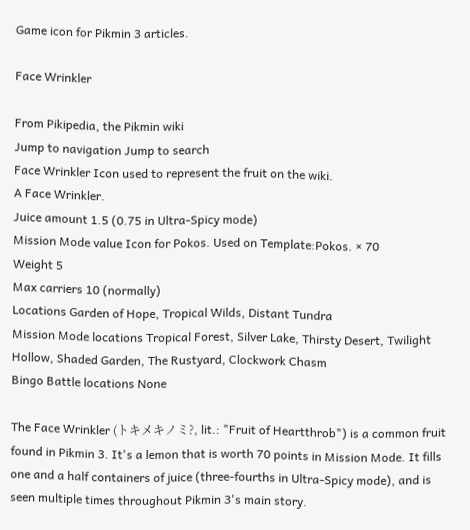Game icon for Pikmin 3 articles.

Face Wrinkler

From Pikipedia, the Pikmin wiki
Jump to navigation Jump to search
Face Wrinkler Icon used to represent the fruit on the wiki.
A Face Wrinkler.
Juice amount 1.5 (0.75 in Ultra-Spicy mode)
Mission Mode value Icon for Pokos. Used on Template:Pokos. × 70
Weight 5
Max carriers 10 (normally)
Locations Garden of Hope, Tropical Wilds, Distant Tundra
Mission Mode locations Tropical Forest, Silver Lake, Thirsty Desert, Twilight Hollow, Shaded Garden, The Rustyard, Clockwork Chasm
Bingo Battle locations None

The Face Wrinkler (トキメキノミ?, lit.: "Fruit of Heartthrob") is a common fruit found in Pikmin 3. It's a lemon that is worth 70 points in Mission Mode. It fills one and a half containers of juice (three-fourths in Ultra-Spicy mode), and is seen multiple times throughout Pikmin 3's main story.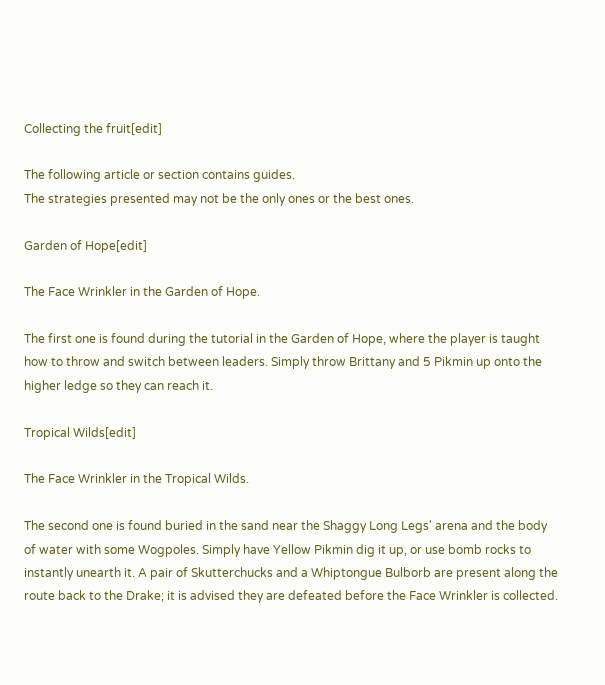Collecting the fruit[edit]

The following article or section contains guides.
The strategies presented may not be the only ones or the best ones.

Garden of Hope[edit]

The Face Wrinkler in the Garden of Hope.

The first one is found during the tutorial in the Garden of Hope, where the player is taught how to throw and switch between leaders. Simply throw Brittany and 5 Pikmin up onto the higher ledge so they can reach it.

Tropical Wilds[edit]

The Face Wrinkler in the Tropical Wilds.

The second one is found buried in the sand near the Shaggy Long Legs' arena and the body of water with some Wogpoles. Simply have Yellow Pikmin dig it up, or use bomb rocks to instantly unearth it. A pair of Skutterchucks and a Whiptongue Bulborb are present along the route back to the Drake; it is advised they are defeated before the Face Wrinkler is collected.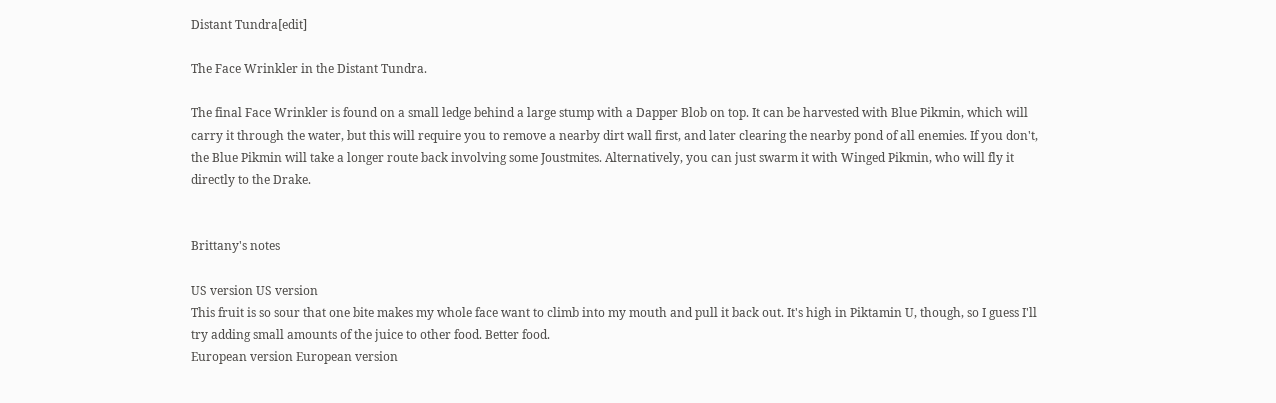Distant Tundra[edit]

The Face Wrinkler in the Distant Tundra.

The final Face Wrinkler is found on a small ledge behind a large stump with a Dapper Blob on top. It can be harvested with Blue Pikmin, which will carry it through the water, but this will require you to remove a nearby dirt wall first, and later clearing the nearby pond of all enemies. If you don't, the Blue Pikmin will take a longer route back involving some Joustmites. Alternatively, you can just swarm it with Winged Pikmin, who will fly it directly to the Drake.


Brittany's notes

US version US version
This fruit is so sour that one bite makes my whole face want to climb into my mouth and pull it back out. It's high in Piktamin U, though, so I guess I'll try adding small amounts of the juice to other food. Better food.
European version European version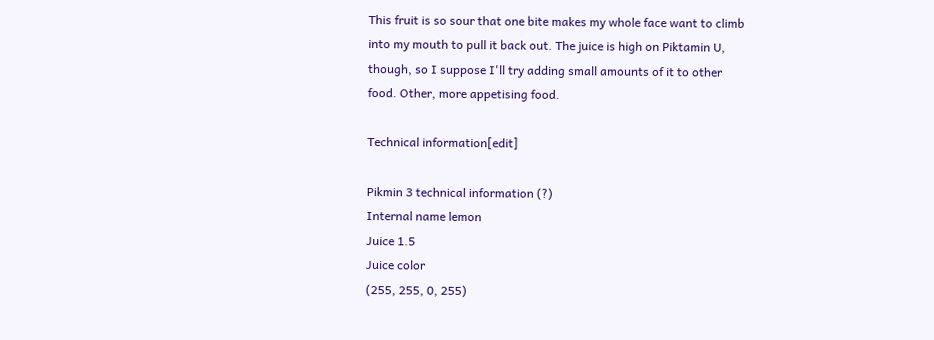This fruit is so sour that one bite makes my whole face want to climb into my mouth to pull it back out. The juice is high on Piktamin U, though, so I suppose I'll try adding small amounts of it to other food. Other, more appetising food.

Technical information[edit]

Pikmin 3 technical information (?)
Internal name lemon
Juice 1.5
Juice color
(255, 255, 0, 255)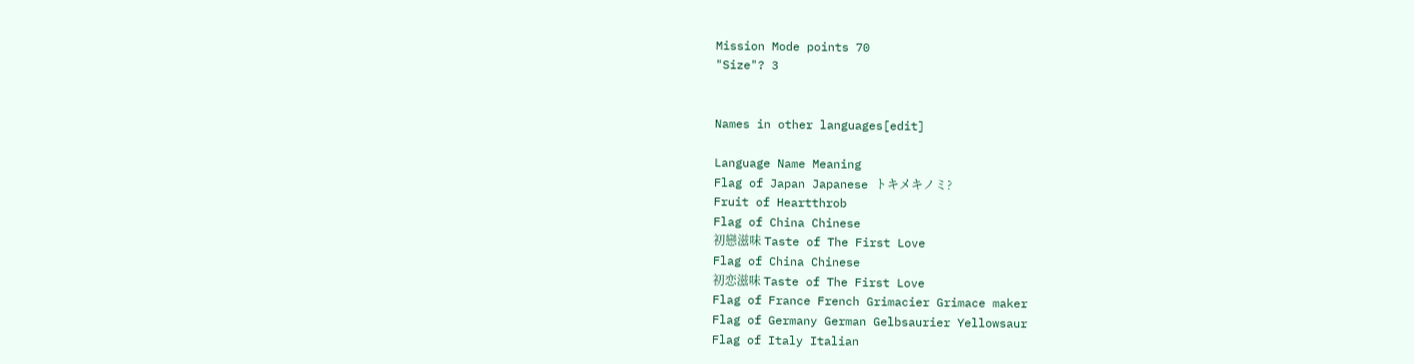Mission Mode points 70
"Size"? 3


Names in other languages[edit]

Language Name Meaning
Flag of Japan Japanese トキメキノミ?
Fruit of Heartthrob
Flag of China Chinese
初戀滋味 Taste of The First Love
Flag of China Chinese
初恋滋味 Taste of The First Love
Flag of France French Grimacier Grimace maker
Flag of Germany German Gelbsaurier Yellowsaur
Flag of Italy Italian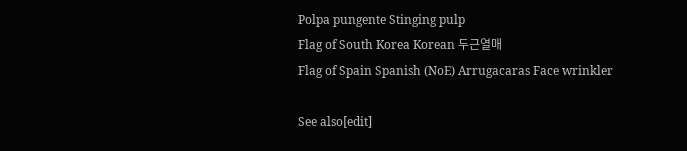Polpa pungente Stinging pulp
Flag of South Korea Korean 두근열매
Flag of Spain Spanish (NoE) Arrugacaras Face wrinkler

See also[edit]